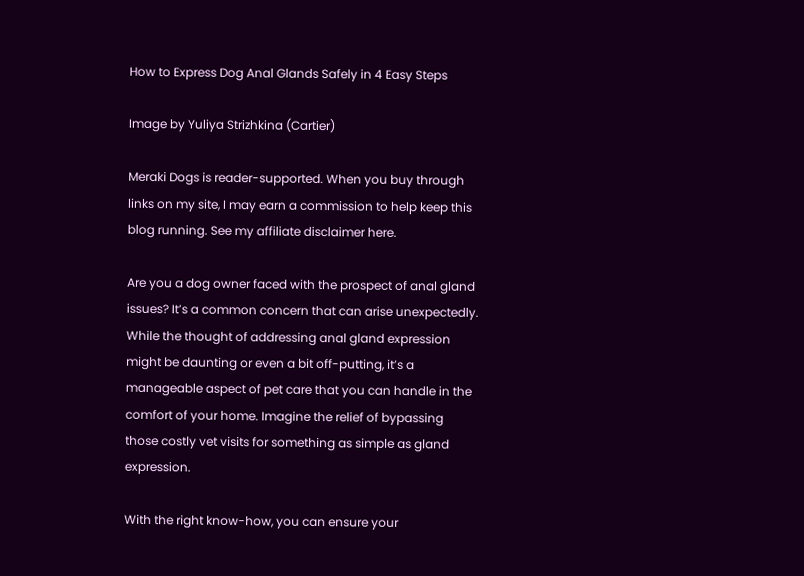How to Express Dog Anal Glands Safely in 4 Easy Steps

Image by Yuliya Strizhkina (Cartier)

Meraki Dogs is reader-supported. When you buy through links on my site, I may earn a commission to help keep this blog running. See my affiliate disclaimer here.

Are you a dog owner faced with the prospect of anal gland issues? It’s a common concern that can arise unexpectedly. While the thought of addressing anal gland expression might be daunting or even a bit off-putting, it’s a manageable aspect of pet care that you can handle in the comfort of your home. Imagine the relief of bypassing those costly vet visits for something as simple as gland expression.

With the right know-how, you can ensure your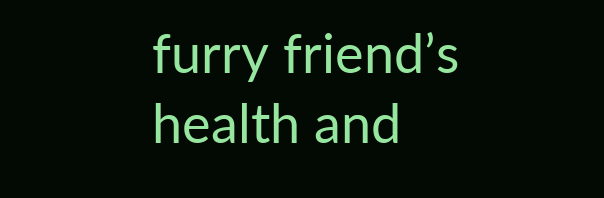furry friend’s health and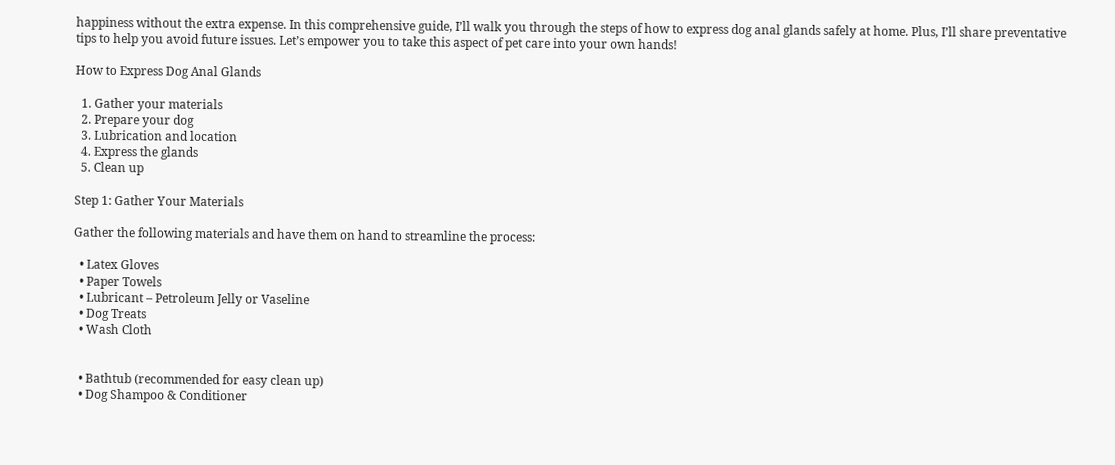happiness without the extra expense. In this comprehensive guide, I’ll walk you through the steps of how to express dog anal glands safely at home. Plus, I’ll share preventative tips to help you avoid future issues. Let’s empower you to take this aspect of pet care into your own hands!

How to Express Dog Anal Glands

  1. Gather your materials
  2. Prepare your dog
  3. Lubrication and location
  4. Express the glands
  5. Clean up

Step 1: Gather Your Materials

Gather the following materials and have them on hand to streamline the process:

  • Latex Gloves
  • Paper Towels
  • Lubricant – Petroleum Jelly or Vaseline
  • Dog Treats
  • Wash Cloth


  • Bathtub (recommended for easy clean up)
  • Dog Shampoo & Conditioner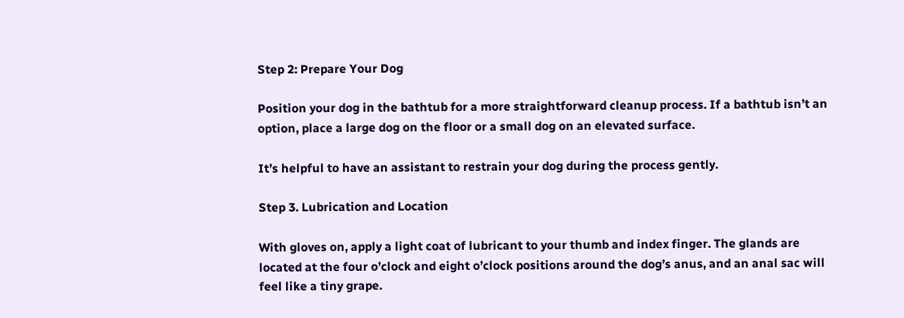Step 2: Prepare Your Dog

Position your dog in the bathtub for a more straightforward cleanup process. If a bathtub isn’t an option, place a large dog on the floor or a small dog on an elevated surface.

It’s helpful to have an assistant to restrain your dog during the process gently.

Step 3. Lubrication and Location

With gloves on, apply a light coat of lubricant to your thumb and index finger. The glands are located at the four o’clock and eight o’clock positions around the dog’s anus, and an anal sac will feel like a tiny grape.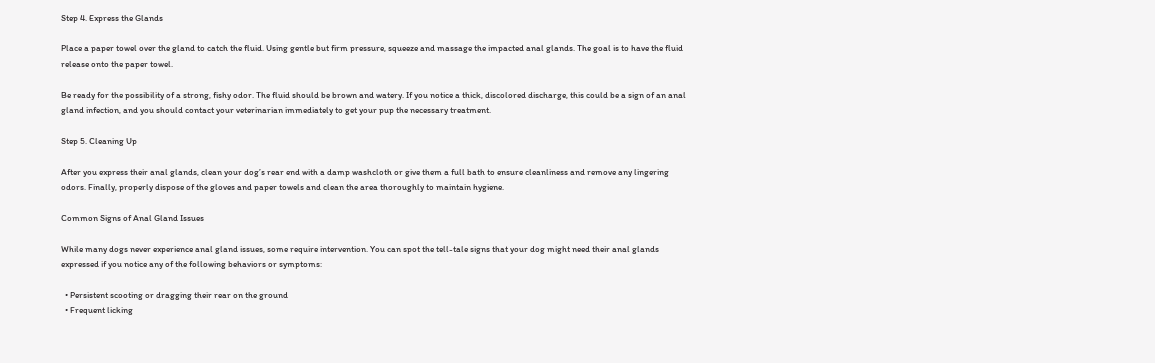Step 4. Express the Glands

Place a paper towel over the gland to catch the fluid. Using gentle but firm pressure, squeeze and massage the impacted anal glands. The goal is to have the fluid release onto the paper towel.

Be ready for the possibility of a strong, fishy odor. The fluid should be brown and watery. If you notice a thick, discolored discharge, this could be a sign of an anal gland infection, and you should contact your veterinarian immediately to get your pup the necessary treatment.

Step 5. Cleaning Up

After you express their anal glands, clean your dog’s rear end with a damp washcloth or give them a full bath to ensure cleanliness and remove any lingering odors. Finally, properly dispose of the gloves and paper towels and clean the area thoroughly to maintain hygiene.

Common Signs of Anal Gland Issues

While many dogs never experience anal gland issues, some require intervention. You can spot the tell-tale signs that your dog might need their anal glands expressed if you notice any of the following behaviors or symptoms:

  • Persistent scooting or dragging their rear on the ground
  • Frequent licking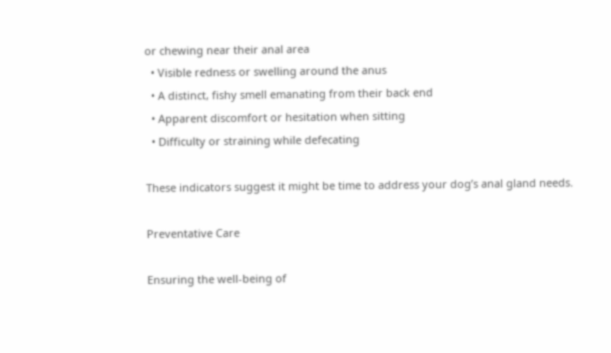or chewing near their anal area
  • Visible redness or swelling around the anus
  • A distinct, fishy smell emanating from their back end
  • Apparent discomfort or hesitation when sitting
  • Difficulty or straining while defecating

These indicators suggest it might be time to address your dog’s anal gland needs.

Preventative Care

Ensuring the well-being of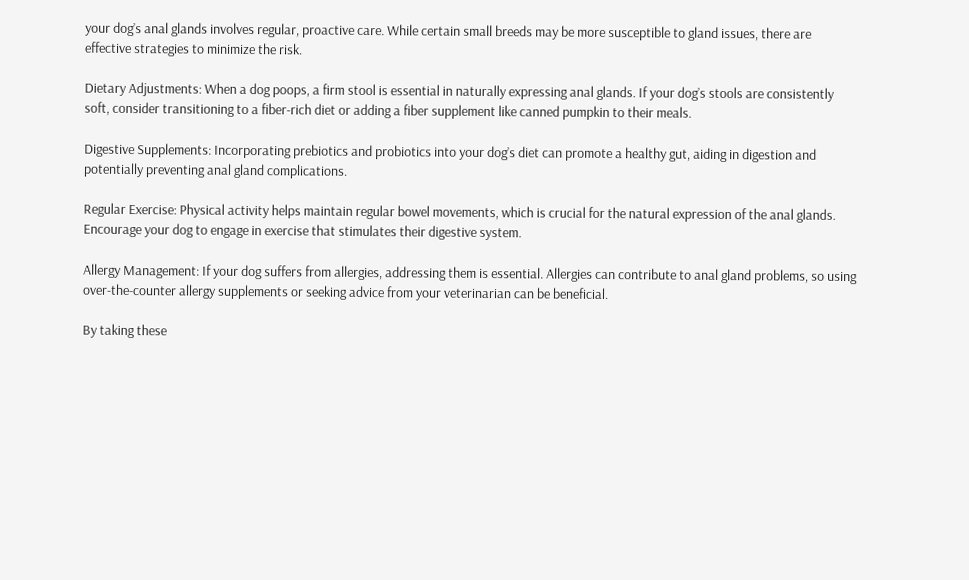your dog’s anal glands involves regular, proactive care. While certain small breeds may be more susceptible to gland issues, there are effective strategies to minimize the risk.

Dietary Adjustments: When a dog poops, a firm stool is essential in naturally expressing anal glands. If your dog’s stools are consistently soft, consider transitioning to a fiber-rich diet or adding a fiber supplement like canned pumpkin to their meals.

Digestive Supplements: Incorporating prebiotics and probiotics into your dog’s diet can promote a healthy gut, aiding in digestion and potentially preventing anal gland complications.

Regular Exercise: Physical activity helps maintain regular bowel movements, which is crucial for the natural expression of the anal glands. Encourage your dog to engage in exercise that stimulates their digestive system.

Allergy Management: If your dog suffers from allergies, addressing them is essential. Allergies can contribute to anal gland problems, so using over-the-counter allergy supplements or seeking advice from your veterinarian can be beneficial.

By taking these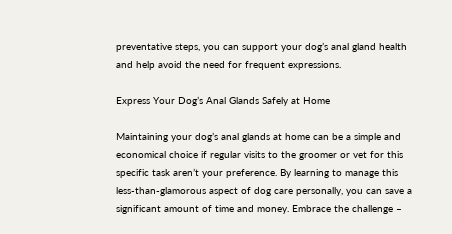preventative steps, you can support your dog’s anal gland health and help avoid the need for frequent expressions.

Express Your Dog’s Anal Glands Safely at Home

Maintaining your dog’s anal glands at home can be a simple and economical choice if regular visits to the groomer or vet for this specific task aren’t your preference. By learning to manage this less-than-glamorous aspect of dog care personally, you can save a significant amount of time and money. Embrace the challenge –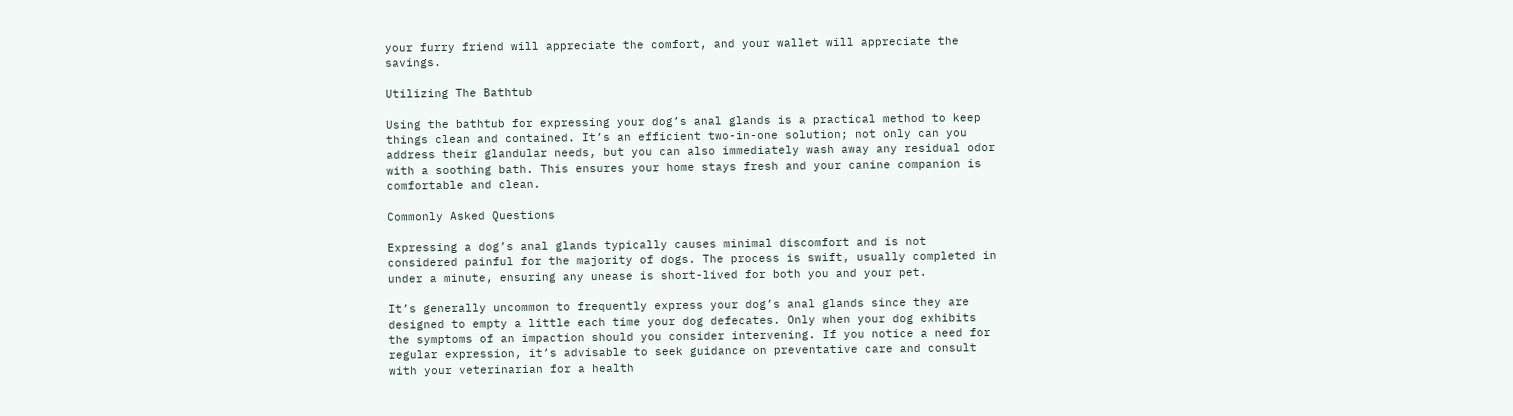your furry friend will appreciate the comfort, and your wallet will appreciate the savings.

Utilizing The Bathtub

Using the bathtub for expressing your dog’s anal glands is a practical method to keep things clean and contained. It’s an efficient two-in-one solution; not only can you address their glandular needs, but you can also immediately wash away any residual odor with a soothing bath. This ensures your home stays fresh and your canine companion is comfortable and clean.

Commonly Asked Questions

Expressing a dog’s anal glands typically causes minimal discomfort and is not considered painful for the majority of dogs. The process is swift, usually completed in under a minute, ensuring any unease is short-lived for both you and your pet.

It’s generally uncommon to frequently express your dog’s anal glands since they are designed to empty a little each time your dog defecates. Only when your dog exhibits the symptoms of an impaction should you consider intervening. If you notice a need for regular expression, it’s advisable to seek guidance on preventative care and consult with your veterinarian for a health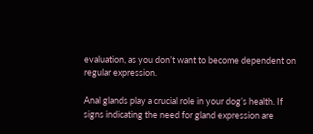evaluation, as you don’t want to become dependent on regular expression.

Anal glands play a crucial role in your dog’s health. If signs indicating the need for gland expression are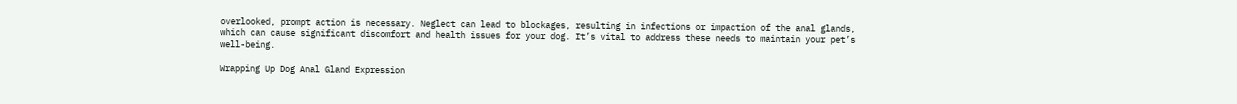overlooked, prompt action is necessary. Neglect can lead to blockages, resulting in infections or impaction of the anal glands, which can cause significant discomfort and health issues for your dog. It’s vital to address these needs to maintain your pet’s well-being.

Wrapping Up Dog Anal Gland Expression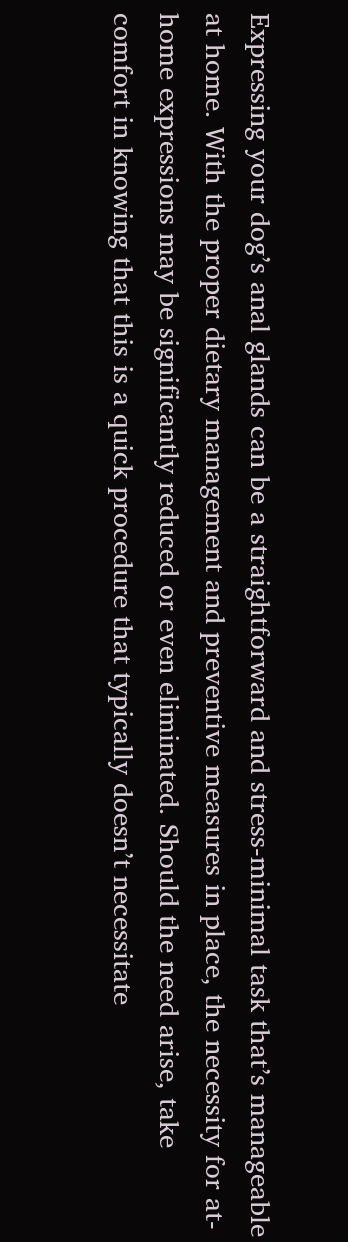Expressing your dog’s anal glands can be a straightforward and stress-minimal task that’s manageable at home. With the proper dietary management and preventive measures in place, the necessity for at-home expressions may be significantly reduced or even eliminated. Should the need arise, take comfort in knowing that this is a quick procedure that typically doesn’t necessitate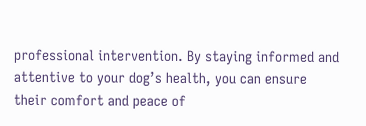professional intervention. By staying informed and attentive to your dog’s health, you can ensure their comfort and peace of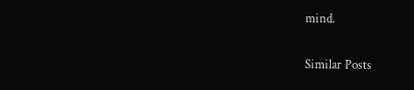mind.

Similar Posts